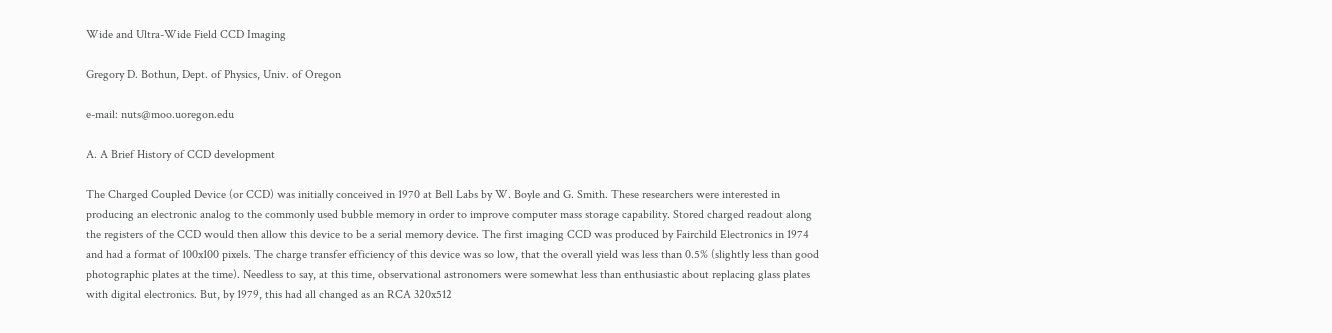Wide and Ultra-Wide Field CCD Imaging

Gregory D. Bothun, Dept. of Physics, Univ. of Oregon

e-mail: nuts@moo.uoregon.edu

A. A Brief History of CCD development

The Charged Coupled Device (or CCD) was initially conceived in 1970 at Bell Labs by W. Boyle and G. Smith. These researchers were interested in producing an electronic analog to the commonly used bubble memory in order to improve computer mass storage capability. Stored charged readout along the registers of the CCD would then allow this device to be a serial memory device. The first imaging CCD was produced by Fairchild Electronics in 1974 and had a format of 100x100 pixels. The charge transfer efficiency of this device was so low, that the overall yield was less than 0.5% (slightly less than good photographic plates at the time). Needless to say, at this time, observational astronomers were somewhat less than enthusiastic about replacing glass plates with digital electronics. But, by 1979, this had all changed as an RCA 320x512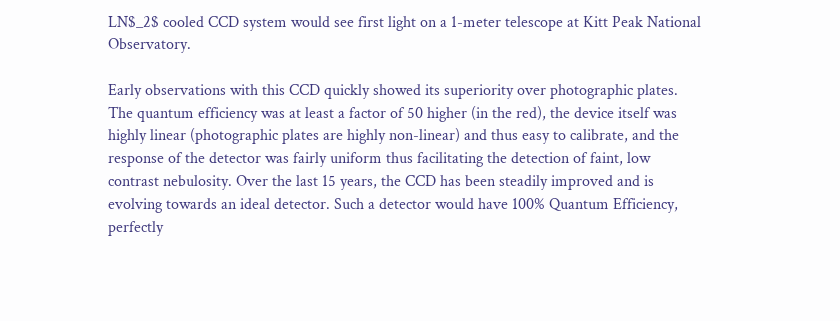LN$_2$ cooled CCD system would see first light on a 1-meter telescope at Kitt Peak National Observatory.

Early observations with this CCD quickly showed its superiority over photographic plates. The quantum efficiency was at least a factor of 50 higher (in the red), the device itself was highly linear (photographic plates are highly non-linear) and thus easy to calibrate, and the response of the detector was fairly uniform thus facilitating the detection of faint, low contrast nebulosity. Over the last 15 years, the CCD has been steadily improved and is evolving towards an ideal detector. Such a detector would have 100% Quantum Efficiency, perfectly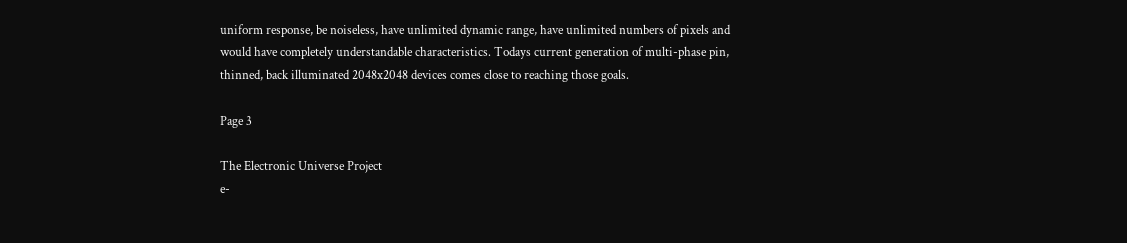uniform response, be noiseless, have unlimited dynamic range, have unlimited numbers of pixels and would have completely understandable characteristics. Todays current generation of multi-phase pin, thinned, back illuminated 2048x2048 devices comes close to reaching those goals.

Page 3

The Electronic Universe Project
e-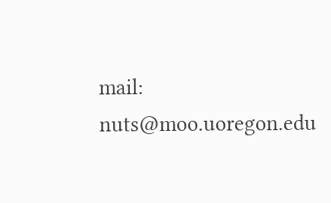mail: nuts@moo.uoregon.edu